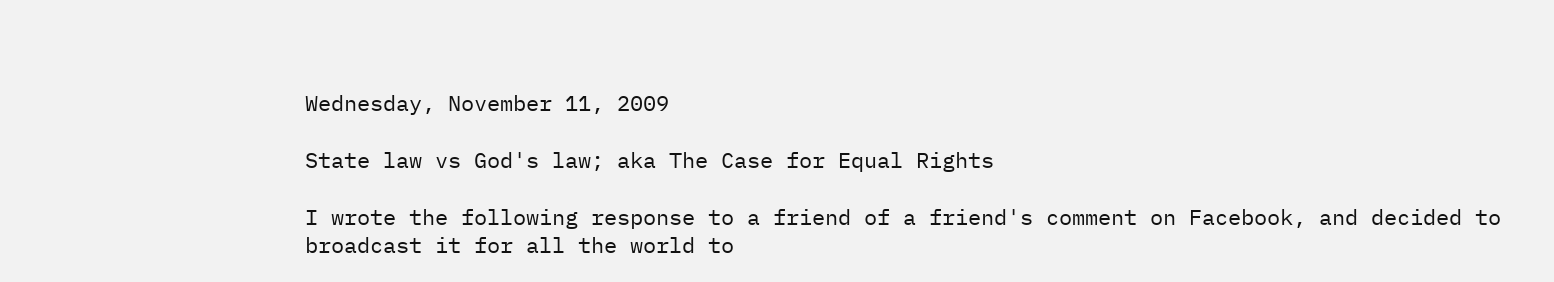Wednesday, November 11, 2009

State law vs God's law; aka The Case for Equal Rights

I wrote the following response to a friend of a friend's comment on Facebook, and decided to broadcast it for all the world to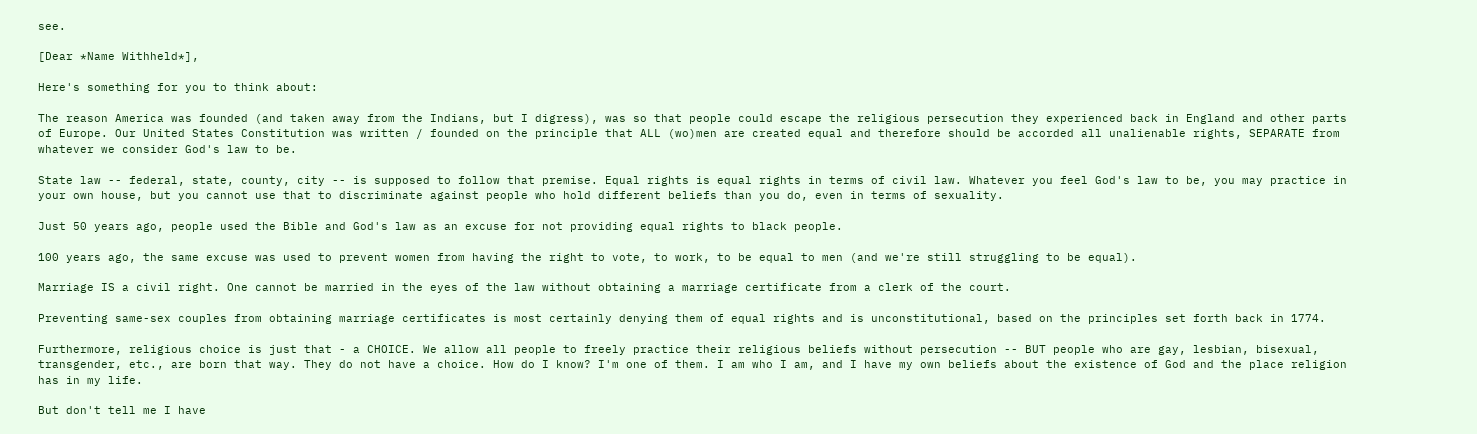see.

[Dear *Name Withheld*],

Here's something for you to think about:

The reason America was founded (and taken away from the Indians, but I digress), was so that people could escape the religious persecution they experienced back in England and other parts of Europe. Our United States Constitution was written / founded on the principle that ALL (wo)men are created equal and therefore should be accorded all unalienable rights, SEPARATE from whatever we consider God's law to be.

State law -- federal, state, county, city -- is supposed to follow that premise. Equal rights is equal rights in terms of civil law. Whatever you feel God's law to be, you may practice in your own house, but you cannot use that to discriminate against people who hold different beliefs than you do, even in terms of sexuality.

Just 50 years ago, people used the Bible and God's law as an excuse for not providing equal rights to black people.

100 years ago, the same excuse was used to prevent women from having the right to vote, to work, to be equal to men (and we're still struggling to be equal).

Marriage IS a civil right. One cannot be married in the eyes of the law without obtaining a marriage certificate from a clerk of the court.

Preventing same-sex couples from obtaining marriage certificates is most certainly denying them of equal rights and is unconstitutional, based on the principles set forth back in 1774.

Furthermore, religious choice is just that - a CHOICE. We allow all people to freely practice their religious beliefs without persecution -- BUT people who are gay, lesbian, bisexual, transgender, etc., are born that way. They do not have a choice. How do I know? I'm one of them. I am who I am, and I have my own beliefs about the existence of God and the place religion has in my life.

But don't tell me I have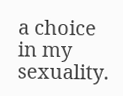a choice in my sexuality.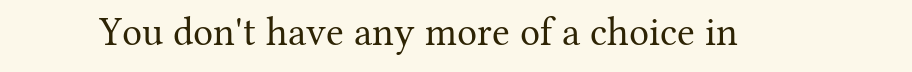You don't have any more of a choice in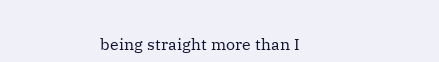being straight more than I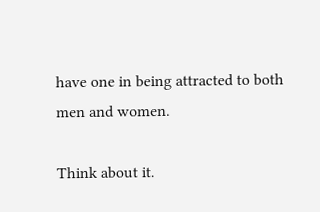have one in being attracted to both men and women.

Think about it.